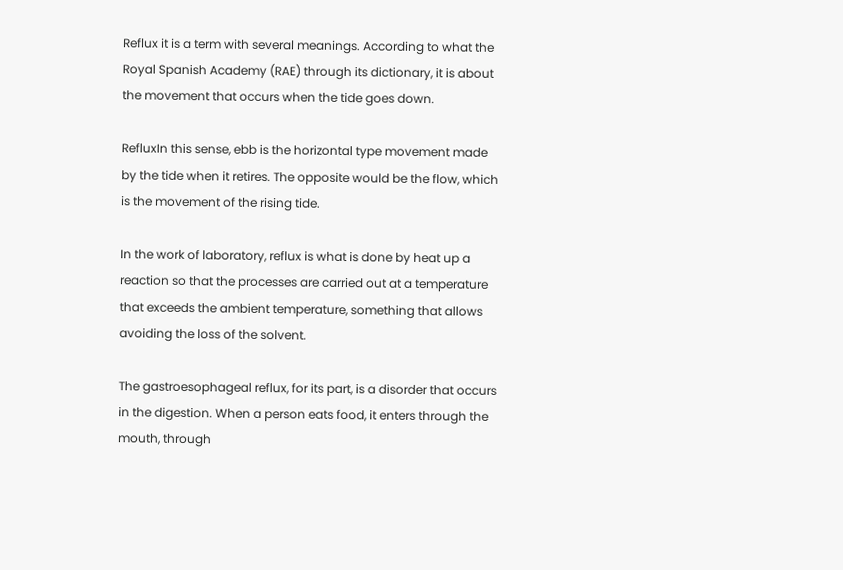Reflux it is a term with several meanings. According to what the Royal Spanish Academy (RAE) through its dictionary, it is about the movement that occurs when the tide goes down.

RefluxIn this sense, ebb is the horizontal type movement made by the tide when it retires. The opposite would be the flow, which is the movement of the rising tide.

In the work of laboratory, reflux is what is done by heat up a reaction so that the processes are carried out at a temperature that exceeds the ambient temperature, something that allows avoiding the loss of the solvent.

The gastroesophageal reflux, for its part, is a disorder that occurs in the digestion. When a person eats food, it enters through the mouth, through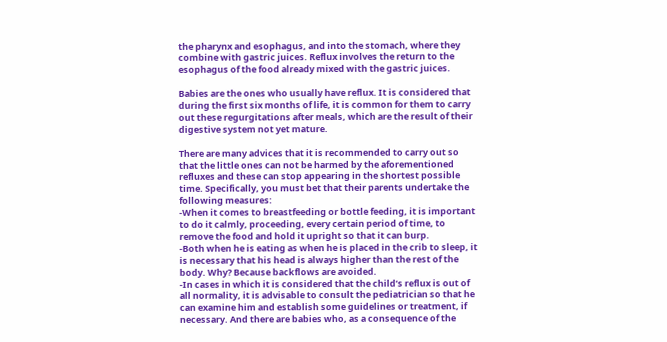the pharynx and esophagus, and into the stomach, where they combine with gastric juices. Reflux involves the return to the esophagus of the food already mixed with the gastric juices.

Babies are the ones who usually have reflux. It is considered that during the first six months of life, it is common for them to carry out these regurgitations after meals, which are the result of their digestive system not yet mature.

There are many advices that it is recommended to carry out so that the little ones can not be harmed by the aforementioned refluxes and these can stop appearing in the shortest possible time. Specifically, you must bet that their parents undertake the following measures:
-When it comes to breastfeeding or bottle feeding, it is important to do it calmly, proceeding, every certain period of time, to remove the food and hold it upright so that it can burp.
-Both when he is eating as when he is placed in the crib to sleep, it is necessary that his head is always higher than the rest of the body. Why? Because backflows are avoided.
-In cases in which it is considered that the child’s reflux is out of all normality, it is advisable to consult the pediatrician so that he can examine him and establish some guidelines or treatment, if necessary. And there are babies who, as a consequence of the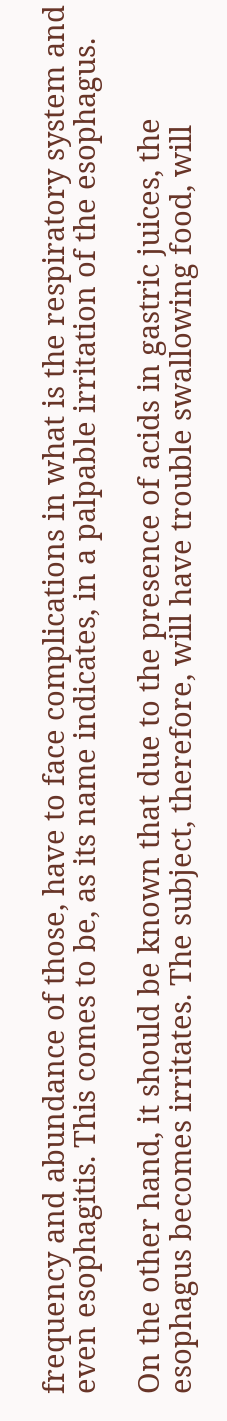frequency and abundance of those, have to face complications in what is the respiratory system and even esophagitis. This comes to be, as its name indicates, in a palpable irritation of the esophagus.

On the other hand, it should be known that due to the presence of acids in gastric juices, the esophagus becomes irritates. The subject, therefore, will have trouble swallowing food, will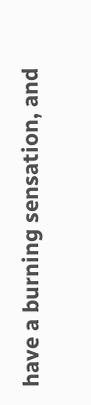have a burning sensation, and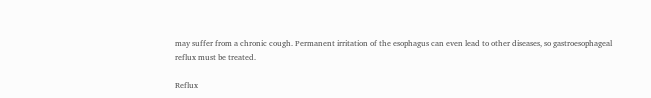may suffer from a chronic cough. Permanent irritation of the esophagus can even lead to other diseases, so gastroesophageal reflux must be treated.

Reflux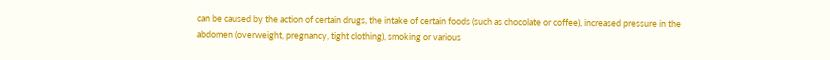can be caused by the action of certain drugs, the intake of certain foods (such as chocolate or coffee), increased pressure in the abdomen (overweight, pregnancy, tight clothing), smoking or various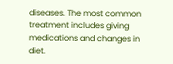diseases. The most common treatment includes giving medications and changes in diet.